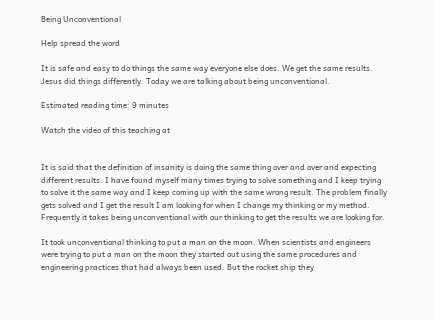Being Unconventional

Help spread the word

It is safe and easy to do things the same way everyone else does. We get the same results. Jesus did things differently. Today we are talking about being unconventional.

Estimated reading time: 9 minutes

Watch the video of this teaching at


It is said that the definition of insanity is doing the same thing over and over and expecting different results. I have found myself many times trying to solve something and I keep trying to solve it the same way and I keep coming up with the same wrong result. The problem finally gets solved and I get the result I am looking for when I change my thinking or my method. Frequently it takes being unconventional with our thinking to get the results we are looking for.

It took unconventional thinking to put a man on the moon. When scientists and engineers were trying to put a man on the moon they started out using the same procedures and engineering practices that had always been used. But the rocket ship they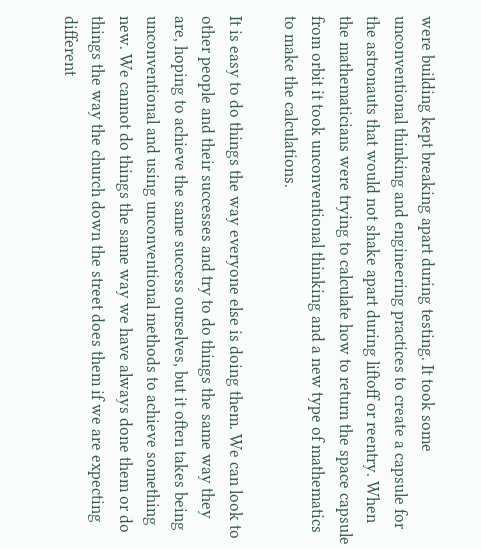were building kept breaking apart during testing. It took some unconventional thinking and engineering practices to create a capsule for the astronauts that would not shake apart during liftoff or reentry. When the mathematicians were trying to calculate how to return the space capsule from orbit it took unconventional thinking and a new type of mathematics to make the calculations.

It is easy to do things the way everyone else is doing them. We can look to other people and their successes and try to do things the same way they are, hoping to achieve the same success ourselves, but it often takes being unconventional and using unconventional methods to achieve something new. We cannot do things the same way we have always done them or do things the way the church down the street does them if we are expecting different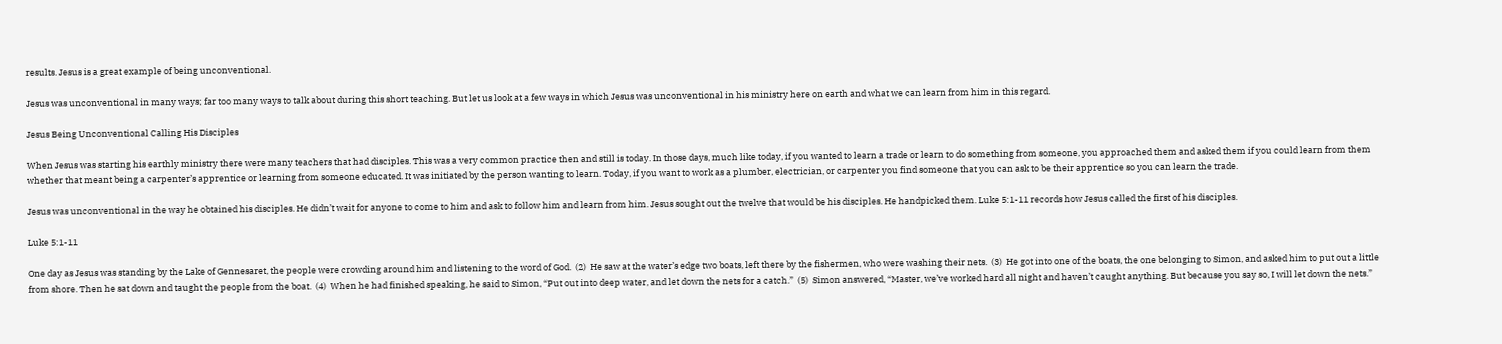results. Jesus is a great example of being unconventional.

Jesus was unconventional in many ways; far too many ways to talk about during this short teaching. But let us look at a few ways in which Jesus was unconventional in his ministry here on earth and what we can learn from him in this regard.

Jesus Being Unconventional Calling His Disciples

When Jesus was starting his earthly ministry there were many teachers that had disciples. This was a very common practice then and still is today. In those days, much like today, if you wanted to learn a trade or learn to do something from someone, you approached them and asked them if you could learn from them whether that meant being a carpenter’s apprentice or learning from someone educated. It was initiated by the person wanting to learn. Today, if you want to work as a plumber, electrician, or carpenter you find someone that you can ask to be their apprentice so you can learn the trade.

Jesus was unconventional in the way he obtained his disciples. He didn’t wait for anyone to come to him and ask to follow him and learn from him. Jesus sought out the twelve that would be his disciples. He handpicked them. Luke 5:1-11 records how Jesus called the first of his disciples.

Luke 5:1-11

One day as Jesus was standing by the Lake of Gennesaret, the people were crowding around him and listening to the word of God.  (2)  He saw at the water’s edge two boats, left there by the fishermen, who were washing their nets.  (3)  He got into one of the boats, the one belonging to Simon, and asked him to put out a little from shore. Then he sat down and taught the people from the boat.  (4)  When he had finished speaking, he said to Simon, “Put out into deep water, and let down the nets for a catch.”  (5)  Simon answered, “Master, we’ve worked hard all night and haven’t caught anything. But because you say so, I will let down the nets.”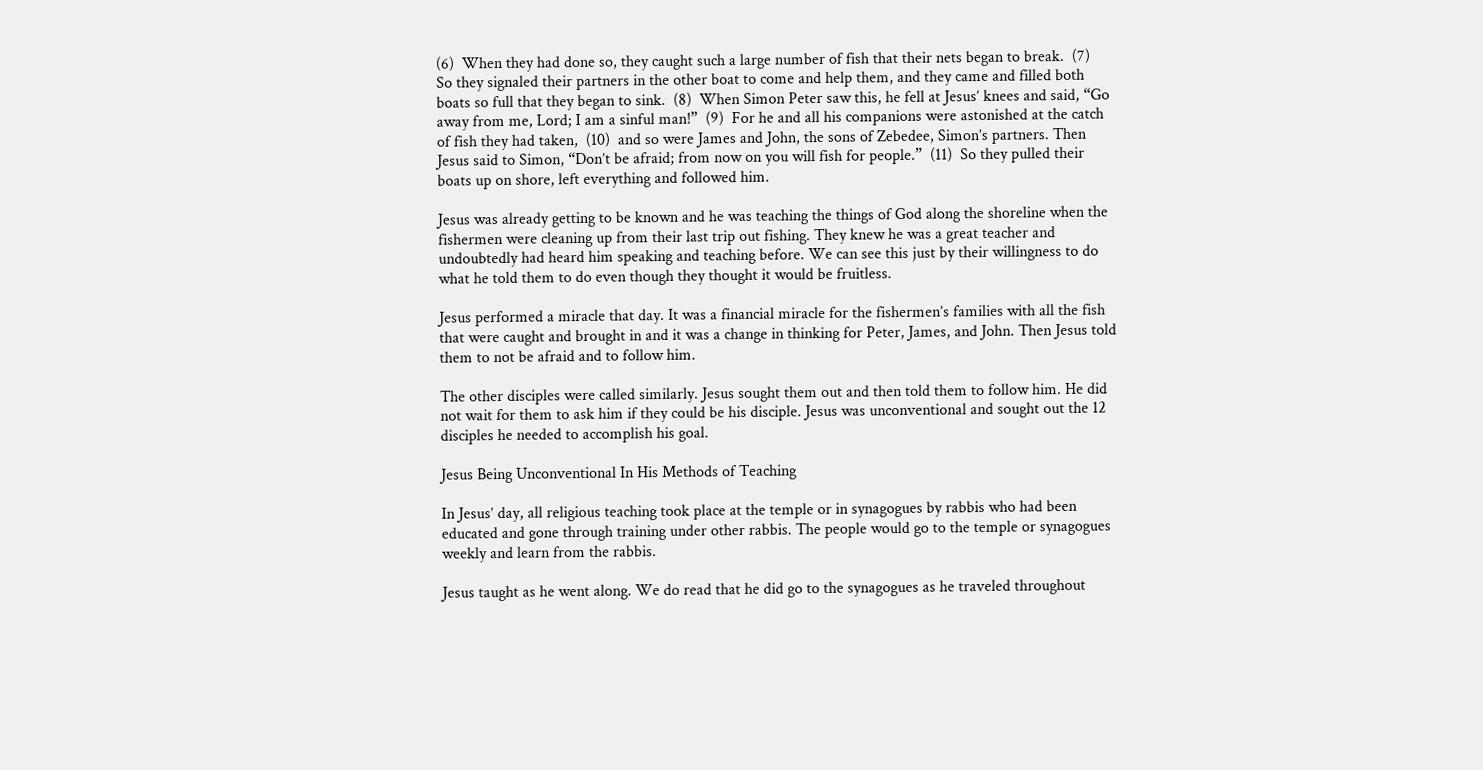(6)  When they had done so, they caught such a large number of fish that their nets began to break.  (7)  So they signaled their partners in the other boat to come and help them, and they came and filled both boats so full that they began to sink.  (8)  When Simon Peter saw this, he fell at Jesus’ knees and said, “Go away from me, Lord; I am a sinful man!”  (9)  For he and all his companions were astonished at the catch of fish they had taken,  (10)  and so were James and John, the sons of Zebedee, Simon’s partners. Then Jesus said to Simon, “Don’t be afraid; from now on you will fish for people.”  (11)  So they pulled their boats up on shore, left everything and followed him.

Jesus was already getting to be known and he was teaching the things of God along the shoreline when the fishermen were cleaning up from their last trip out fishing. They knew he was a great teacher and undoubtedly had heard him speaking and teaching before. We can see this just by their willingness to do what he told them to do even though they thought it would be fruitless.

Jesus performed a miracle that day. It was a financial miracle for the fishermen’s families with all the fish that were caught and brought in and it was a change in thinking for Peter, James, and John. Then Jesus told them to not be afraid and to follow him.

The other disciples were called similarly. Jesus sought them out and then told them to follow him. He did not wait for them to ask him if they could be his disciple. Jesus was unconventional and sought out the 12 disciples he needed to accomplish his goal.

Jesus Being Unconventional In His Methods of Teaching

In Jesus’ day, all religious teaching took place at the temple or in synagogues by rabbis who had been educated and gone through training under other rabbis. The people would go to the temple or synagogues weekly and learn from the rabbis.

Jesus taught as he went along. We do read that he did go to the synagogues as he traveled throughout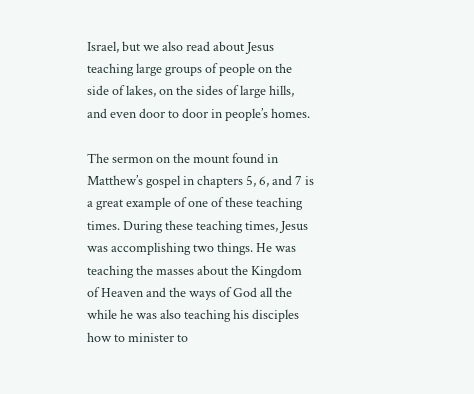Israel, but we also read about Jesus teaching large groups of people on the side of lakes, on the sides of large hills, and even door to door in people’s homes.

The sermon on the mount found in Matthew’s gospel in chapters 5, 6, and 7 is a great example of one of these teaching times. During these teaching times, Jesus was accomplishing two things. He was teaching the masses about the Kingdom of Heaven and the ways of God all the while he was also teaching his disciples how to minister to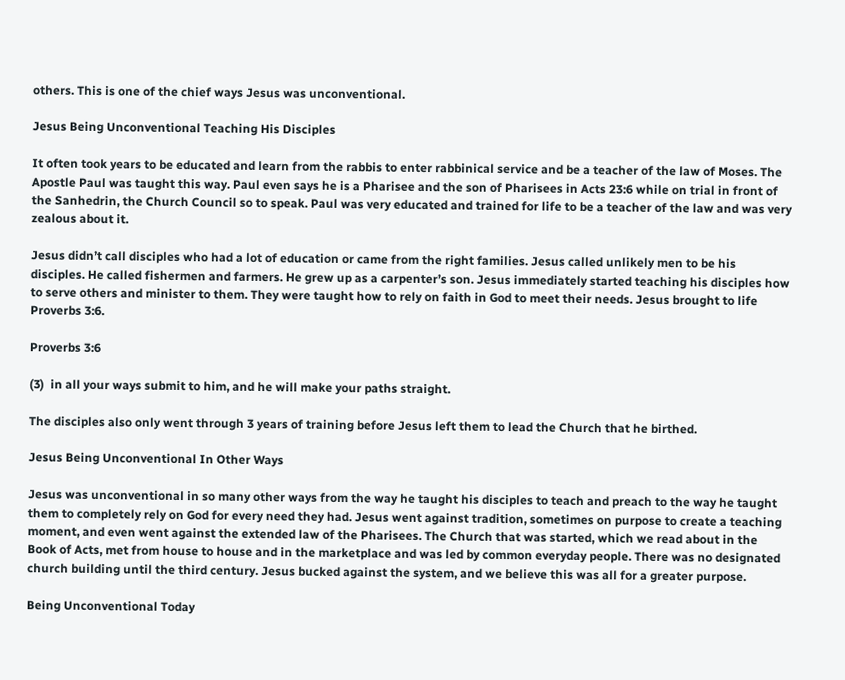others. This is one of the chief ways Jesus was unconventional.

Jesus Being Unconventional Teaching His Disciples

It often took years to be educated and learn from the rabbis to enter rabbinical service and be a teacher of the law of Moses. The Apostle Paul was taught this way. Paul even says he is a Pharisee and the son of Pharisees in Acts 23:6 while on trial in front of the Sanhedrin, the Church Council so to speak. Paul was very educated and trained for life to be a teacher of the law and was very zealous about it.

Jesus didn’t call disciples who had a lot of education or came from the right families. Jesus called unlikely men to be his disciples. He called fishermen and farmers. He grew up as a carpenter’s son. Jesus immediately started teaching his disciples how to serve others and minister to them. They were taught how to rely on faith in God to meet their needs. Jesus brought to life Proverbs 3:6.

Proverbs 3:6

(3)  in all your ways submit to him, and he will make your paths straight.

The disciples also only went through 3 years of training before Jesus left them to lead the Church that he birthed.

Jesus Being Unconventional In Other Ways

Jesus was unconventional in so many other ways from the way he taught his disciples to teach and preach to the way he taught them to completely rely on God for every need they had. Jesus went against tradition, sometimes on purpose to create a teaching moment, and even went against the extended law of the Pharisees. The Church that was started, which we read about in the Book of Acts, met from house to house and in the marketplace and was led by common everyday people. There was no designated church building until the third century. Jesus bucked against the system, and we believe this was all for a greater purpose.

Being Unconventional Today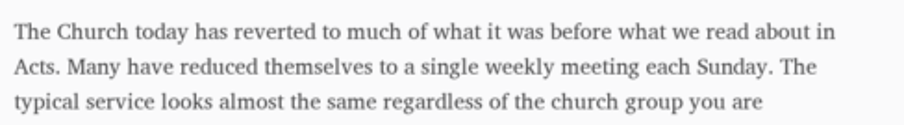The Church today has reverted to much of what it was before what we read about in Acts. Many have reduced themselves to a single weekly meeting each Sunday. The typical service looks almost the same regardless of the church group you are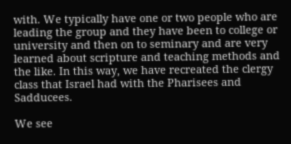with. We typically have one or two people who are leading the group and they have been to college or university and then on to seminary and are very learned about scripture and teaching methods and the like. In this way, we have recreated the clergy class that Israel had with the Pharisees and Sadducees.

We see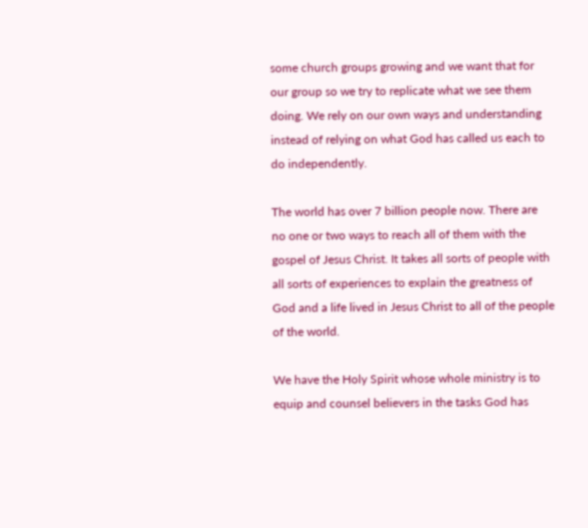some church groups growing and we want that for our group so we try to replicate what we see them doing. We rely on our own ways and understanding instead of relying on what God has called us each to do independently.

The world has over 7 billion people now. There are no one or two ways to reach all of them with the gospel of Jesus Christ. It takes all sorts of people with all sorts of experiences to explain the greatness of God and a life lived in Jesus Christ to all of the people of the world.

We have the Holy Spirit whose whole ministry is to equip and counsel believers in the tasks God has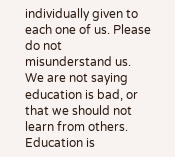individually given to each one of us. Please do not misunderstand us. We are not saying education is bad, or that we should not learn from others. Education is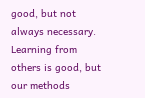good, but not always necessary. Learning from others is good, but our methods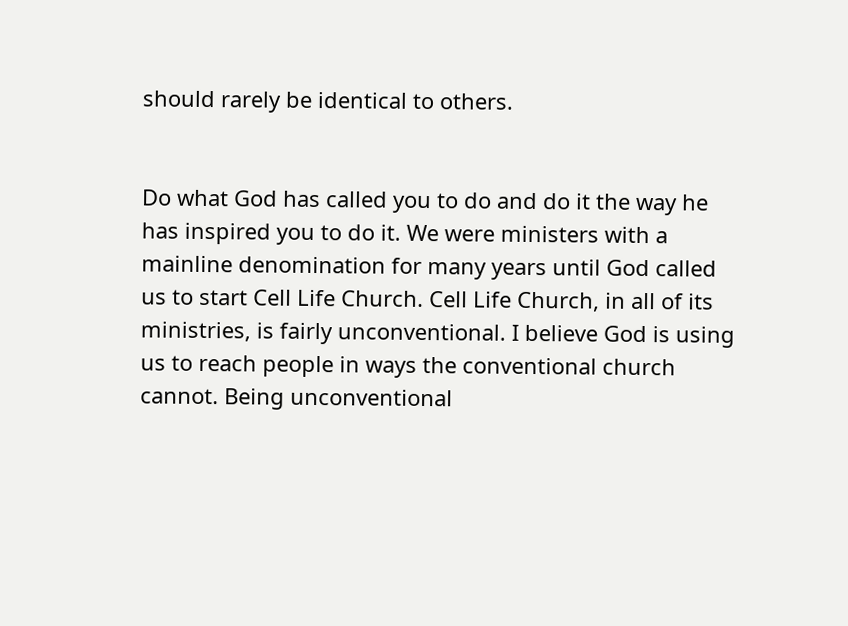should rarely be identical to others.


Do what God has called you to do and do it the way he has inspired you to do it. We were ministers with a mainline denomination for many years until God called us to start Cell Life Church. Cell Life Church, in all of its ministries, is fairly unconventional. I believe God is using us to reach people in ways the conventional church cannot. Being unconventional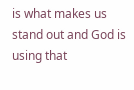is what makes us stand out and God is using that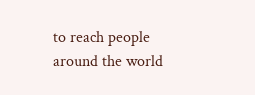to reach people around the world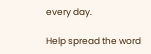every day.

Help spread the word